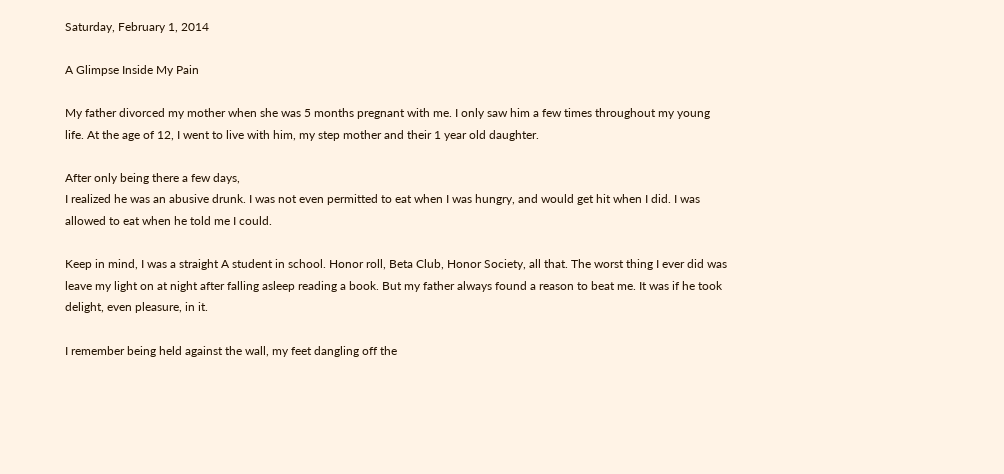Saturday, February 1, 2014

A Glimpse Inside My Pain

My father divorced my mother when she was 5 months pregnant with me. I only saw him a few times throughout my young life. At the age of 12, I went to live with him, my step mother and their 1 year old daughter.

After only being there a few days,
I realized he was an abusive drunk. I was not even permitted to eat when I was hungry, and would get hit when I did. I was allowed to eat when he told me I could.

Keep in mind, I was a straight A student in school. Honor roll, Beta Club, Honor Society, all that. The worst thing I ever did was leave my light on at night after falling asleep reading a book. But my father always found a reason to beat me. It was if he took delight, even pleasure, in it.

I remember being held against the wall, my feet dangling off the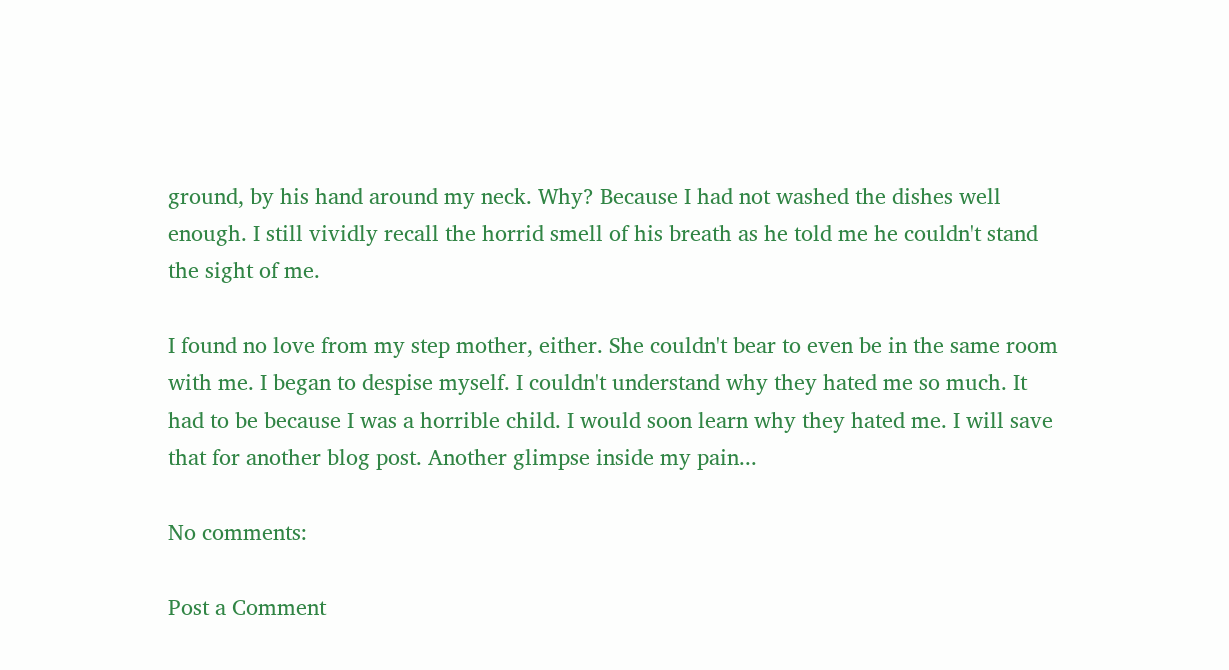ground, by his hand around my neck. Why? Because I had not washed the dishes well enough. I still vividly recall the horrid smell of his breath as he told me he couldn't stand the sight of me.

I found no love from my step mother, either. She couldn't bear to even be in the same room with me. I began to despise myself. I couldn't understand why they hated me so much. It had to be because I was a horrible child. I would soon learn why they hated me. I will save that for another blog post. Another glimpse inside my pain...

No comments:

Post a Comment